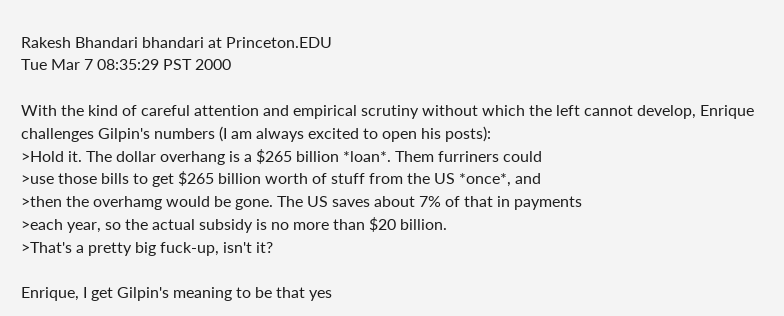Rakesh Bhandari bhandari at Princeton.EDU
Tue Mar 7 08:35:29 PST 2000

With the kind of careful attention and empirical scrutiny without which the left cannot develop, Enrique challenges Gilpin's numbers (I am always excited to open his posts):
>Hold it. The dollar overhang is a $265 billion *loan*. Them furriners could
>use those bills to get $265 billion worth of stuff from the US *once*, and
>then the overhamg would be gone. The US saves about 7% of that in payments
>each year, so the actual subsidy is no more than $20 billion.
>That's a pretty big fuck-up, isn't it?

Enrique, I get Gilpin's meaning to be that yes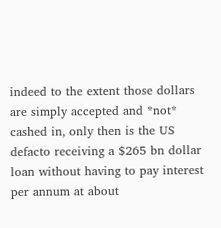indeed to the extent those dollars are simply accepted and *not* cashed in, only then is the US defacto receiving a $265 bn dollar loan without having to pay interest per annum at about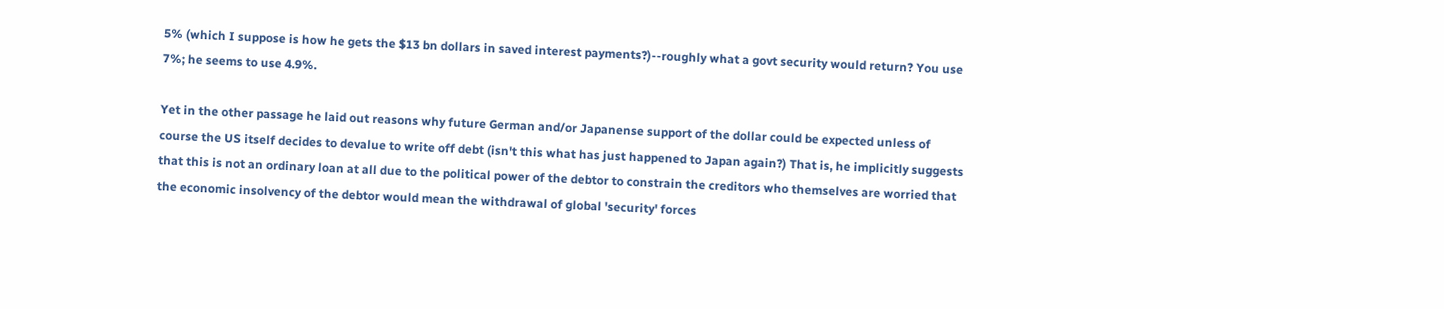5% (which I suppose is how he gets the $13 bn dollars in saved interest payments?)--roughly what a govt security would return? You use 7%; he seems to use 4.9%.

Yet in the other passage he laid out reasons why future German and/or Japanense support of the dollar could be expected unless of course the US itself decides to devalue to write off debt (isn't this what has just happened to Japan again?) That is, he implicitly suggests that this is not an ordinary loan at all due to the political power of the debtor to constrain the creditors who themselves are worried that the economic insolvency of the debtor would mean the withdrawal of global 'security' forces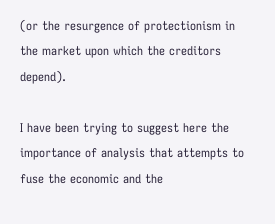(or the resurgence of protectionism in the market upon which the creditors depend).

I have been trying to suggest here the importance of analysis that attempts to fuse the economic and the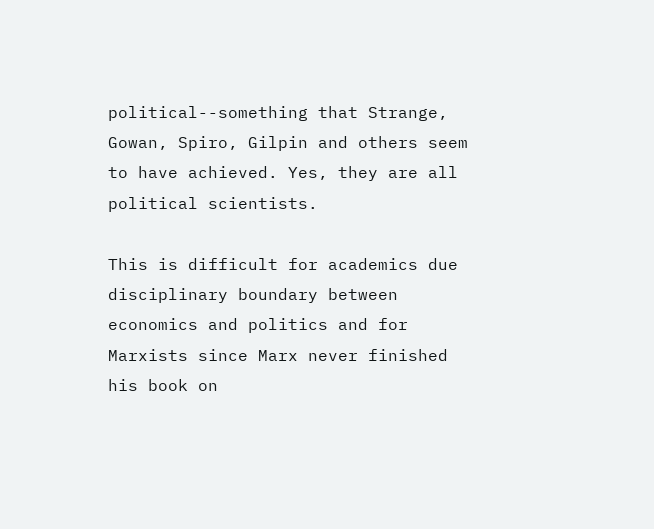political--something that Strange, Gowan, Spiro, Gilpin and others seem to have achieved. Yes, they are all political scientists.

This is difficult for academics due disciplinary boundary between economics and politics and for Marxists since Marx never finished his book on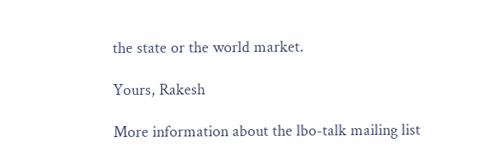the state or the world market.

Yours, Rakesh

More information about the lbo-talk mailing list